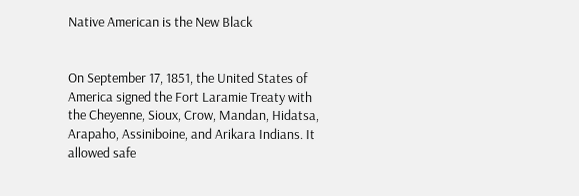Native American is the New Black


On September 17, 1851, the United States of America signed the Fort Laramie Treaty with the Cheyenne, Sioux, Crow, Mandan, Hidatsa, Arapaho, Assiniboine, and Arikara Indians. It allowed safe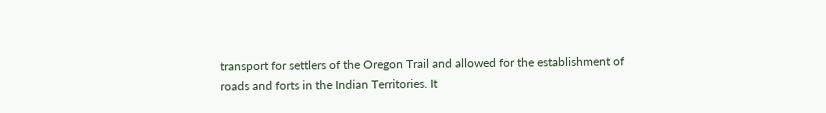transport for settlers of the Oregon Trail and allowed for the establishment of roads and forts in the Indian Territories. It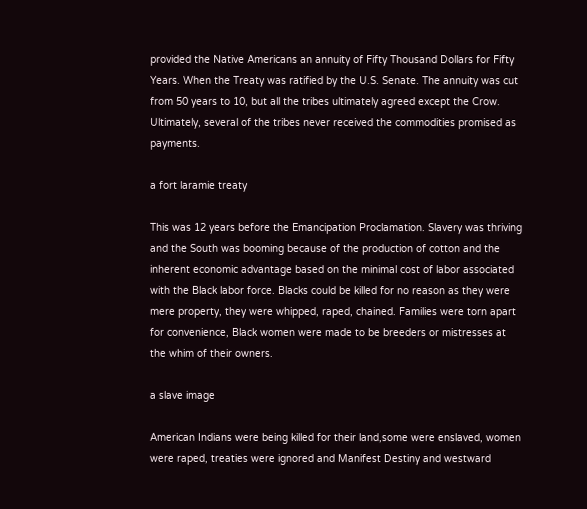provided the Native Americans an annuity of Fifty Thousand Dollars for Fifty Years. When the Treaty was ratified by the U.S. Senate. The annuity was cut from 50 years to 10, but all the tribes ultimately agreed except the Crow. Ultimately, several of the tribes never received the commodities promised as payments.

a fort laramie treaty

This was 12 years before the Emancipation Proclamation. Slavery was thriving and the South was booming because of the production of cotton and the inherent economic advantage based on the minimal cost of labor associated with the Black labor force. Blacks could be killed for no reason as they were mere property, they were whipped, raped, chained. Families were torn apart for convenience, Black women were made to be breeders or mistresses at the whim of their owners.

a slave image

American Indians were being killed for their land,some were enslaved, women were raped, treaties were ignored and Manifest Destiny and westward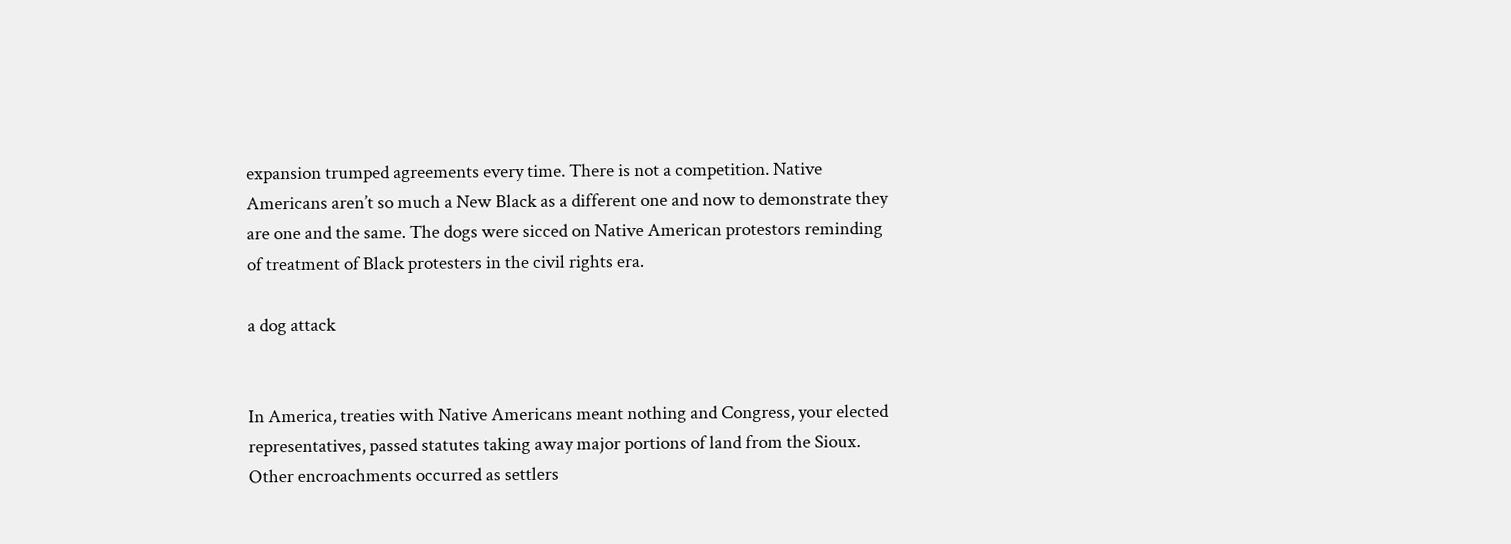expansion trumped agreements every time. There is not a competition. Native Americans aren’t so much a New Black as a different one and now to demonstrate they are one and the same. The dogs were sicced on Native American protestors reminding of treatment of Black protesters in the civil rights era.

a dog attack


In America, treaties with Native Americans meant nothing and Congress, your elected representatives, passed statutes taking away major portions of land from the Sioux. Other encroachments occurred as settlers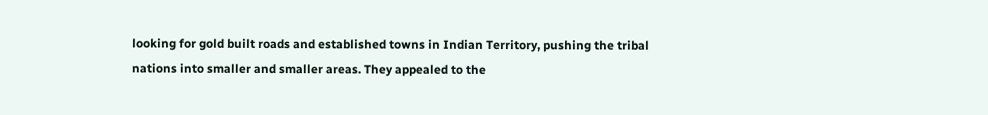looking for gold built roads and established towns in Indian Territory, pushing the tribal nations into smaller and smaller areas. They appealed to the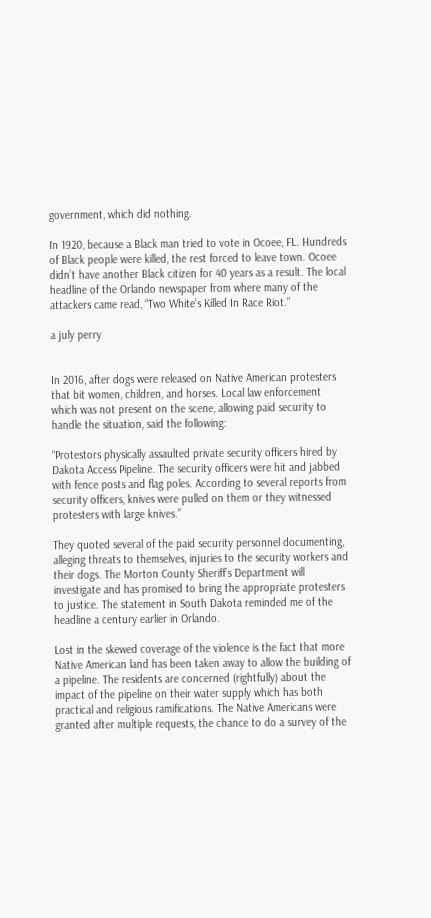government, which did nothing.

In 1920, because a Black man tried to vote in Ocoee, FL. Hundreds of Black people were killed, the rest forced to leave town. Ocoee didn’t have another Black citizen for 40 years as a result. The local headline of the Orlando newspaper from where many of the attackers came read, “Two White’s Killed In Race Riot.”

a july perry


In 2016, after dogs were released on Native American protesters that bit women, children, and horses. Local law enforcement which was not present on the scene, allowing paid security to handle the situation, said the following:

“Protestors physically assaulted private security officers hired by Dakota Access Pipeline. The security officers were hit and jabbed with fence posts and flag poles. According to several reports from security officers, knives were pulled on them or they witnessed protesters with large knives.”

They quoted several of the paid security personnel documenting, alleging threats to themselves, injuries to the security workers and their dogs. The Morton County Sheriff’s Department will investigate and has promised to bring the appropriate protesters to justice. The statement in South Dakota reminded me of the headline a century earlier in Orlando.

Lost in the skewed coverage of the violence is the fact that more Native American land has been taken away to allow the building of a pipeline. The residents are concerned (rightfully) about the impact of the pipeline on their water supply which has both practical and religious ramifications. The Native Americans were granted after multiple requests, the chance to do a survey of the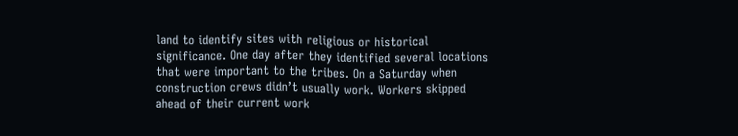land to identify sites with religious or historical significance. One day after they identified several locations that were important to the tribes. On a Saturday when construction crews didn’t usually work. Workers skipped ahead of their current work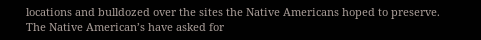locations and bulldozed over the sites the Native Americans hoped to preserve. The Native American’s have asked for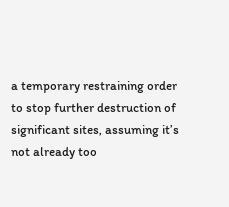a temporary restraining order to stop further destruction of significant sites, assuming it’s not already too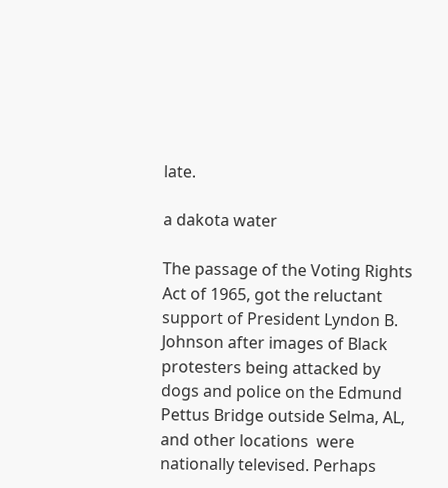late.

a dakota water

The passage of the Voting Rights Act of 1965, got the reluctant support of President Lyndon B. Johnson after images of Black protesters being attacked by dogs and police on the Edmund Pettus Bridge outside Selma, AL, and other locations  were nationally televised. Perhaps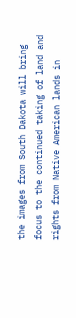the images from South Dakota will bring focus to the continued taking of land and rights from Native American lands in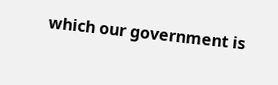which our government is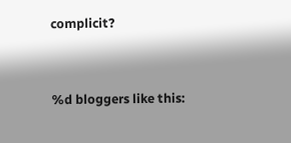complicit?


%d bloggers like this: